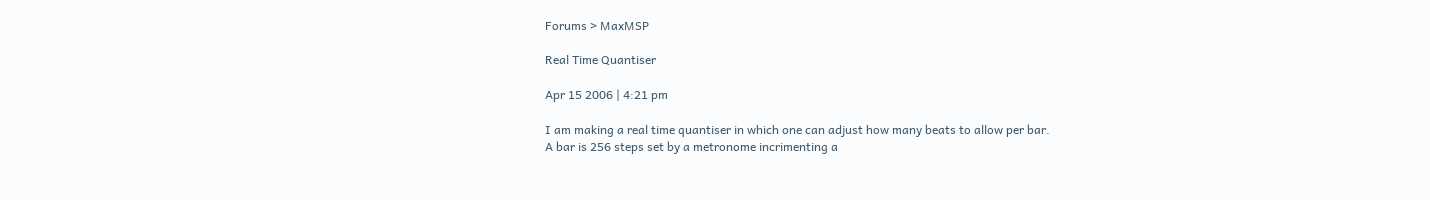Forums > MaxMSP

Real Time Quantiser

Apr 15 2006 | 4:21 pm

I am making a real time quantiser in which one can adjust how many beats to allow per bar.
A bar is 256 steps set by a metronome incrimenting a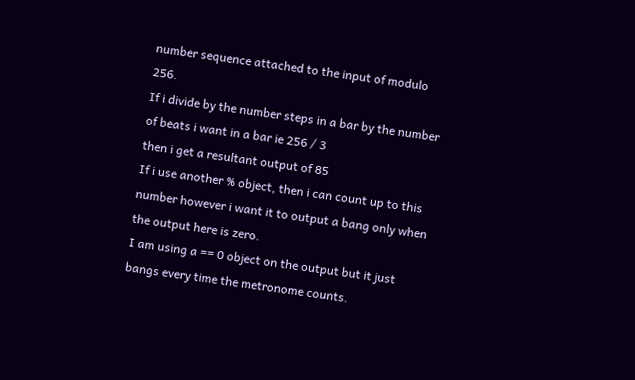number sequence attached to the input of modulo 256.
If i divide by the number steps in a bar by the number of beats i want in a bar ie 256 / 3
then i get a resultant output of 85
If i use another % object, then i can count up to this number however i want it to output a bang only when the output here is zero.
I am using a == 0 object on the output but it just bangs every time the metronome counts.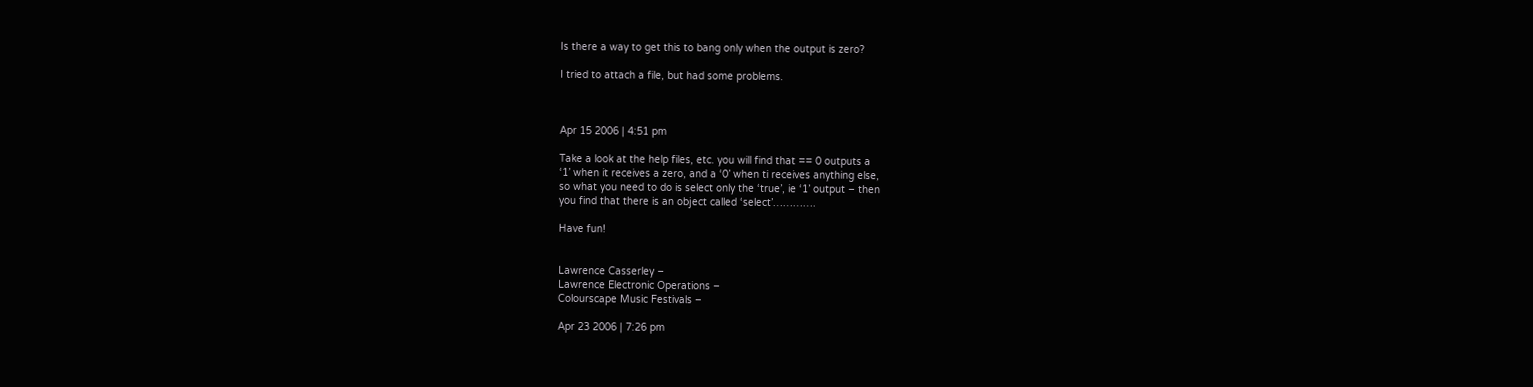Is there a way to get this to bang only when the output is zero?

I tried to attach a file, but had some problems.



Apr 15 2006 | 4:51 pm

Take a look at the help files, etc. you will find that == 0 outputs a
‘1’ when it receives a zero, and a ‘0’ when ti receives anything else,
so what you need to do is select only the ‘true’, ie ‘1’ output – then
you find that there is an object called ‘select’………….

Have fun!


Lawrence Casserley –
Lawrence Electronic Operations –
Colourscape Music Festivals –

Apr 23 2006 | 7:26 pm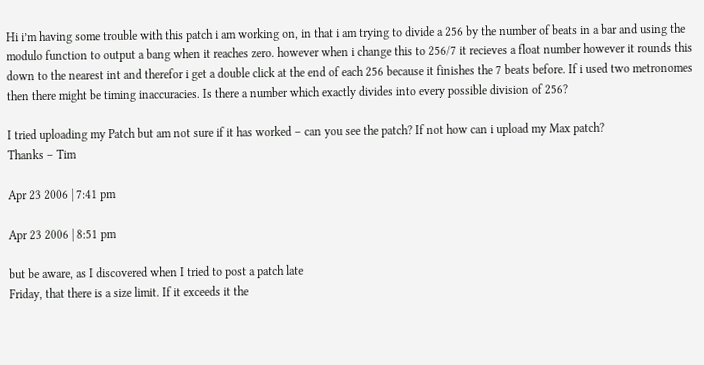Hi i’m having some trouble with this patch i am working on, in that i am trying to divide a 256 by the number of beats in a bar and using the modulo function to output a bang when it reaches zero. however when i change this to 256/7 it recieves a float number however it rounds this down to the nearest int and therefor i get a double click at the end of each 256 because it finishes the 7 beats before. If i used two metronomes then there might be timing inaccuracies. Is there a number which exactly divides into every possible division of 256?

I tried uploading my Patch but am not sure if it has worked – can you see the patch? If not how can i upload my Max patch?
Thanks – Tim

Apr 23 2006 | 7:41 pm

Apr 23 2006 | 8:51 pm

but be aware, as I discovered when I tried to post a patch late
Friday, that there is a size limit. If it exceeds it the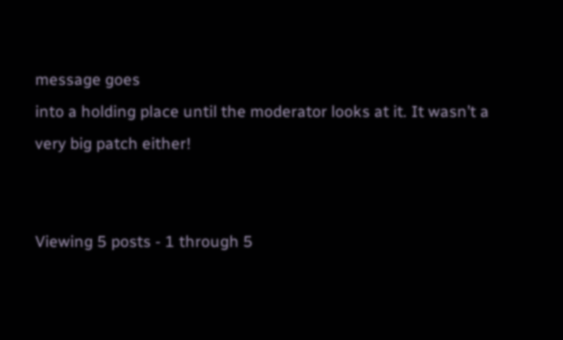message goes
into a holding place until the moderator looks at it. It wasn’t a
very big patch either!


Viewing 5 posts - 1 through 5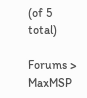(of 5 total)

Forums > MaxMSP